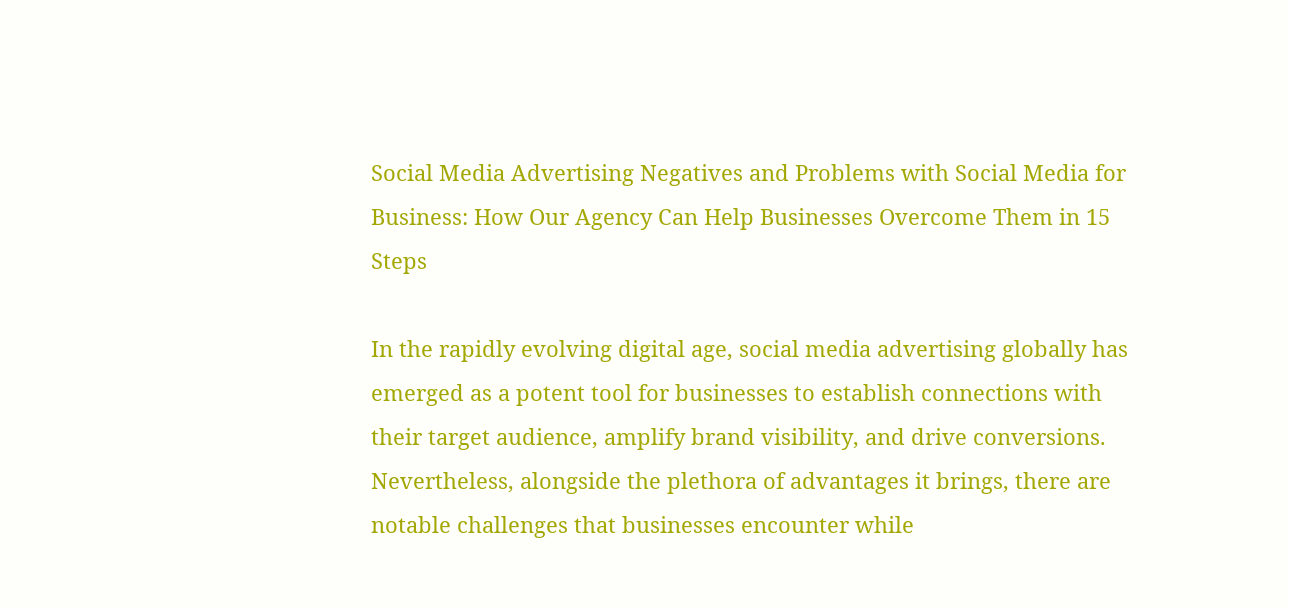Social Media Advertising Negatives and Problems with Social Media for Business: How Our Agency Can Help Businesses Overcome Them in 15 Steps

In the rapidly evolving digital age, social media advertising globally has emerged as a potent tool for businesses to establish connections with their target audience, amplify brand visibility, and drive conversions. Nevertheless, alongside the plethora of advantages it brings, there are notable challenges that businesses encounter while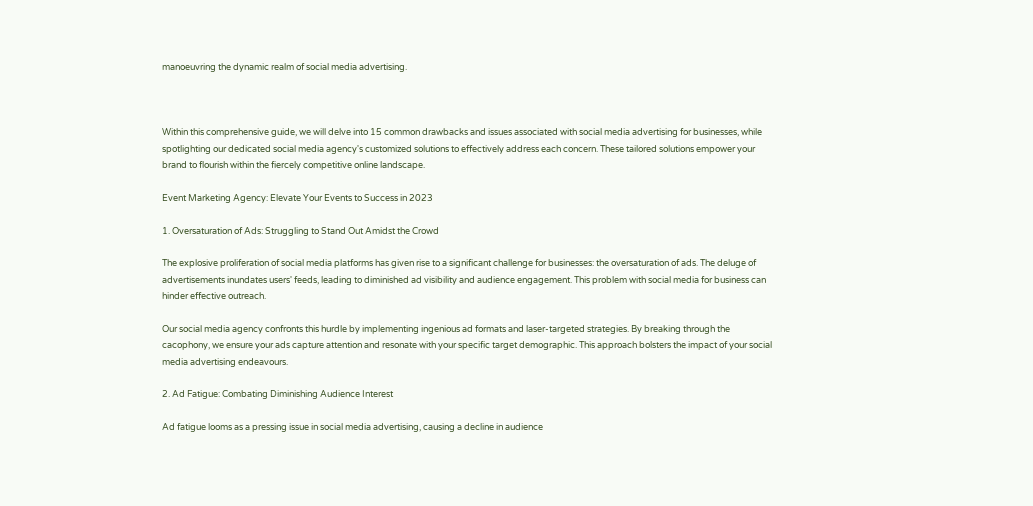manoeuvring the dynamic realm of social media advertising.



Within this comprehensive guide, we will delve into 15 common drawbacks and issues associated with social media advertising for businesses, while spotlighting our dedicated social media agency's customized solutions to effectively address each concern. These tailored solutions empower your brand to flourish within the fiercely competitive online landscape.

Event Marketing Agency: Elevate Your Events to Success in 2023

1. Oversaturation of Ads: Struggling to Stand Out Amidst the Crowd

The explosive proliferation of social media platforms has given rise to a significant challenge for businesses: the oversaturation of ads. The deluge of advertisements inundates users' feeds, leading to diminished ad visibility and audience engagement. This problem with social media for business can hinder effective outreach.

Our social media agency confronts this hurdle by implementing ingenious ad formats and laser-targeted strategies. By breaking through the cacophony, we ensure your ads capture attention and resonate with your specific target demographic. This approach bolsters the impact of your social media advertising endeavours.

2. Ad Fatigue: Combating Diminishing Audience Interest

Ad fatigue looms as a pressing issue in social media advertising, causing a decline in audience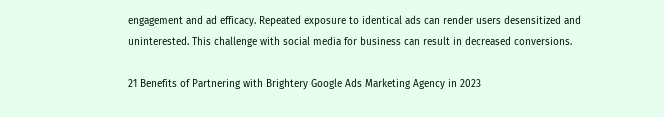engagement and ad efficacy. Repeated exposure to identical ads can render users desensitized and uninterested. This challenge with social media for business can result in decreased conversions.

21 Benefits of Partnering with Brightery Google Ads Marketing Agency in 2023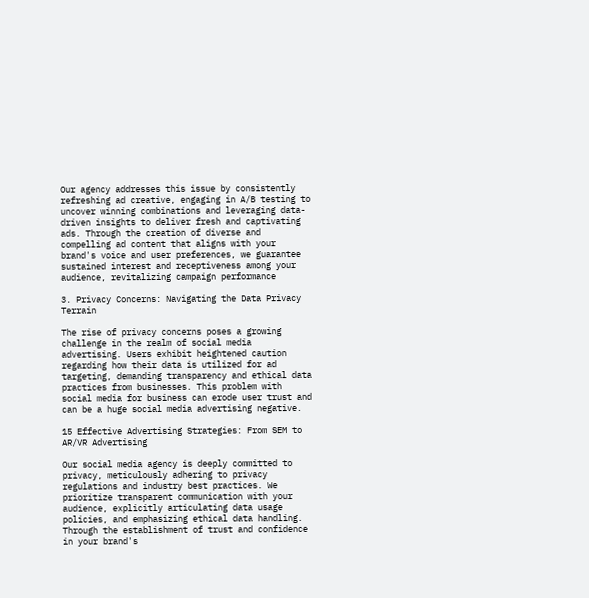Our agency addresses this issue by consistently refreshing ad creative, engaging in A/B testing to uncover winning combinations and leveraging data-driven insights to deliver fresh and captivating ads. Through the creation of diverse and compelling ad content that aligns with your brand's voice and user preferences, we guarantee sustained interest and receptiveness among your audience, revitalizing campaign performance

3. Privacy Concerns: Navigating the Data Privacy Terrain

The rise of privacy concerns poses a growing challenge in the realm of social media advertising. Users exhibit heightened caution regarding how their data is utilized for ad targeting, demanding transparency and ethical data practices from businesses. This problem with social media for business can erode user trust and can be a huge social media advertising negative.

15 Effective Advertising Strategies: From SEM to AR/VR Advertising

Our social media agency is deeply committed to privacy, meticulously adhering to privacy regulations and industry best practices. We prioritize transparent communication with your audience, explicitly articulating data usage policies, and emphasizing ethical data handling. Through the establishment of trust and confidence in your brand's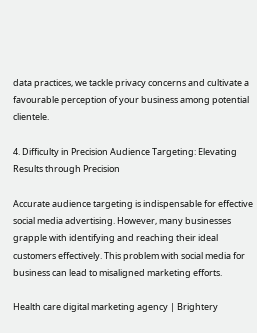data practices, we tackle privacy concerns and cultivate a favourable perception of your business among potential clientele.

4. Difficulty in Precision Audience Targeting: Elevating Results through Precision

Accurate audience targeting is indispensable for effective social media advertising. However, many businesses grapple with identifying and reaching their ideal customers effectively. This problem with social media for business can lead to misaligned marketing efforts.

Health care digital marketing agency | Brightery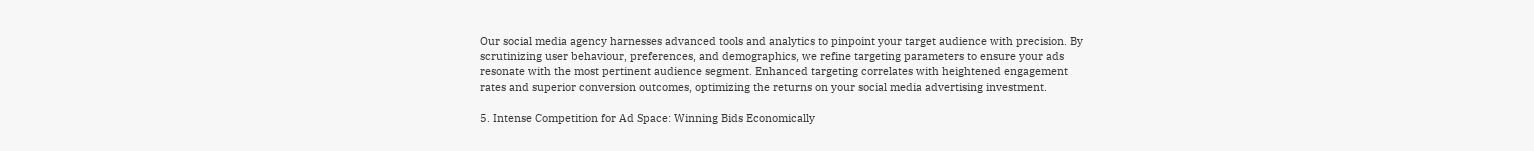Our social media agency harnesses advanced tools and analytics to pinpoint your target audience with precision. By scrutinizing user behaviour, preferences, and demographics, we refine targeting parameters to ensure your ads resonate with the most pertinent audience segment. Enhanced targeting correlates with heightened engagement rates and superior conversion outcomes, optimizing the returns on your social media advertising investment.

5. Intense Competition for Ad Space: Winning Bids Economically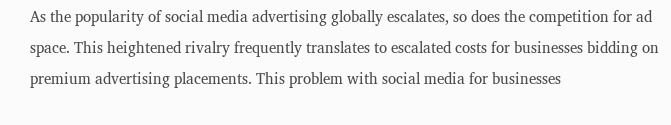As the popularity of social media advertising globally escalates, so does the competition for ad space. This heightened rivalry frequently translates to escalated costs for businesses bidding on premium advertising placements. This problem with social media for businesses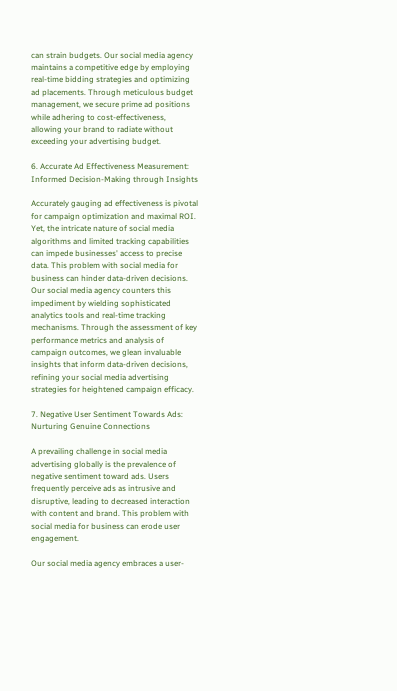can strain budgets. Our social media agency maintains a competitive edge by employing real-time bidding strategies and optimizing ad placements. Through meticulous budget management, we secure prime ad positions while adhering to cost-effectiveness, allowing your brand to radiate without exceeding your advertising budget.

6. Accurate Ad Effectiveness Measurement: Informed Decision-Making through Insights

Accurately gauging ad effectiveness is pivotal for campaign optimization and maximal ROI. Yet, the intricate nature of social media algorithms and limited tracking capabilities can impede businesses' access to precise data. This problem with social media for business can hinder data-driven decisions. Our social media agency counters this impediment by wielding sophisticated analytics tools and real-time tracking mechanisms. Through the assessment of key performance metrics and analysis of campaign outcomes, we glean invaluable insights that inform data-driven decisions, refining your social media advertising strategies for heightened campaign efficacy.

7. Negative User Sentiment Towards Ads: Nurturing Genuine Connections

A prevailing challenge in social media advertising globally is the prevalence of negative sentiment toward ads. Users frequently perceive ads as intrusive and disruptive, leading to decreased interaction with content and brand. This problem with social media for business can erode user engagement.

Our social media agency embraces a user-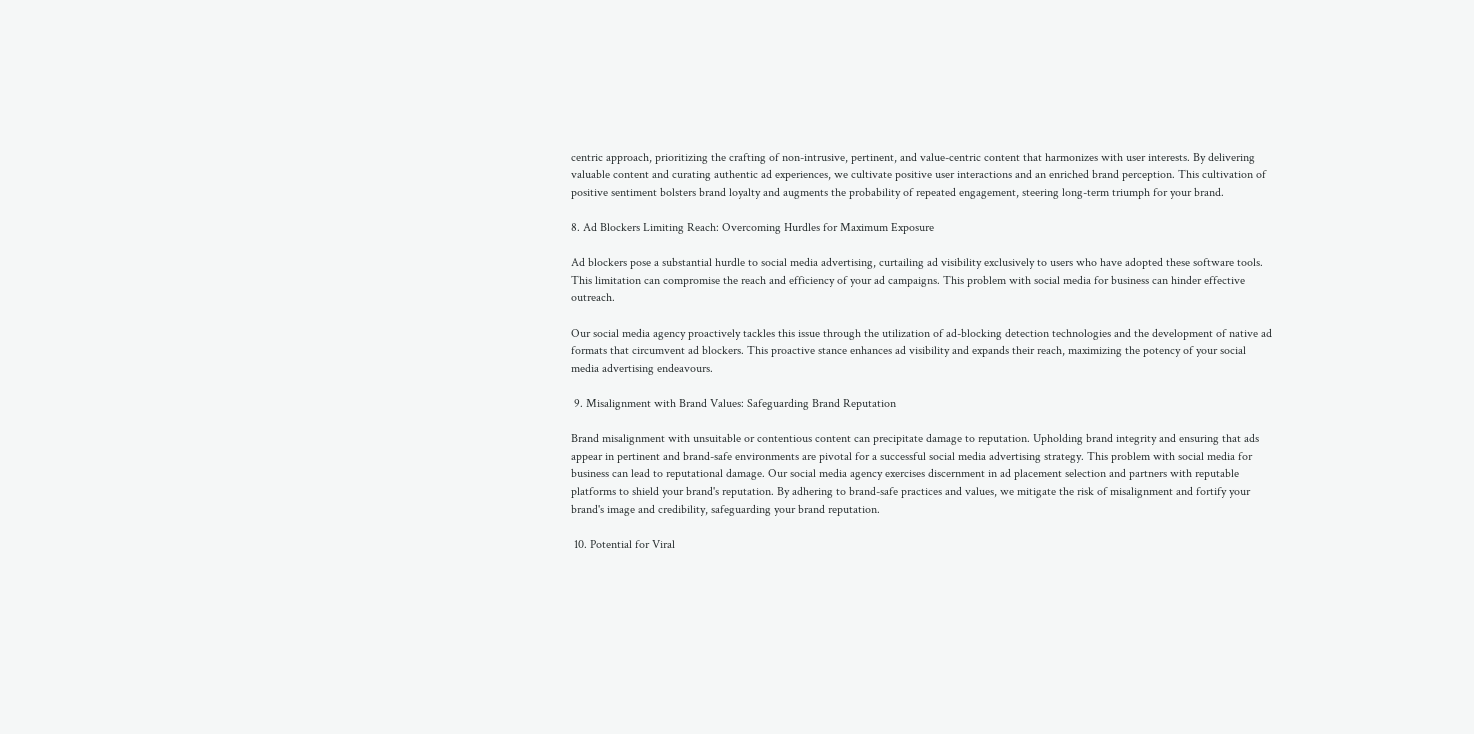centric approach, prioritizing the crafting of non-intrusive, pertinent, and value-centric content that harmonizes with user interests. By delivering valuable content and curating authentic ad experiences, we cultivate positive user interactions and an enriched brand perception. This cultivation of positive sentiment bolsters brand loyalty and augments the probability of repeated engagement, steering long-term triumph for your brand.

8. Ad Blockers Limiting Reach: Overcoming Hurdles for Maximum Exposure

Ad blockers pose a substantial hurdle to social media advertising, curtailing ad visibility exclusively to users who have adopted these software tools. This limitation can compromise the reach and efficiency of your ad campaigns. This problem with social media for business can hinder effective outreach.

Our social media agency proactively tackles this issue through the utilization of ad-blocking detection technologies and the development of native ad formats that circumvent ad blockers. This proactive stance enhances ad visibility and expands their reach, maximizing the potency of your social media advertising endeavours.

 9. Misalignment with Brand Values: Safeguarding Brand Reputation

Brand misalignment with unsuitable or contentious content can precipitate damage to reputation. Upholding brand integrity and ensuring that ads appear in pertinent and brand-safe environments are pivotal for a successful social media advertising strategy. This problem with social media for business can lead to reputational damage. Our social media agency exercises discernment in ad placement selection and partners with reputable platforms to shield your brand's reputation. By adhering to brand-safe practices and values, we mitigate the risk of misalignment and fortify your brand's image and credibility, safeguarding your brand reputation.

 10. Potential for Viral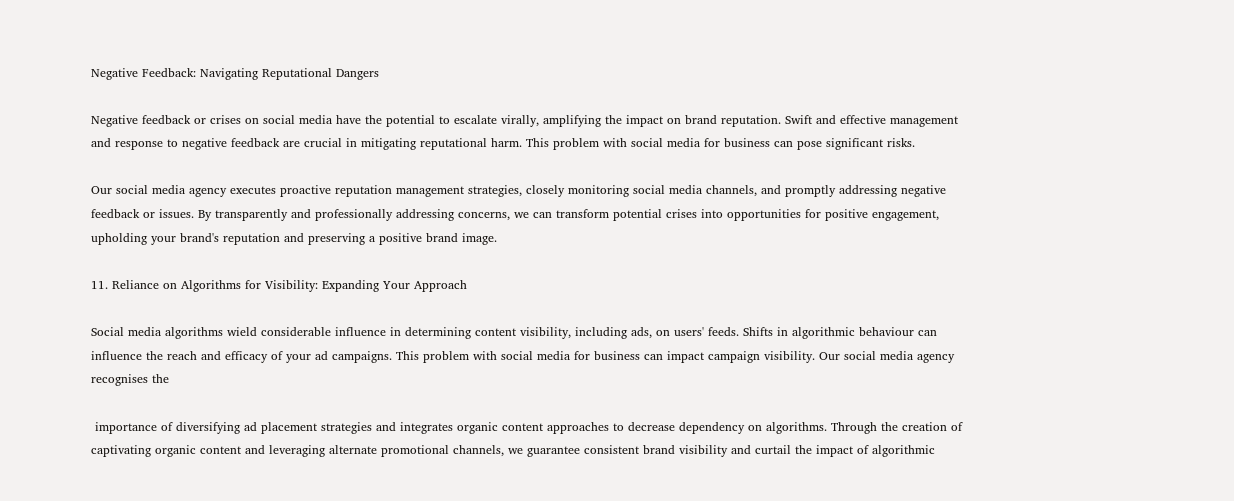Negative Feedback: Navigating Reputational Dangers

Negative feedback or crises on social media have the potential to escalate virally, amplifying the impact on brand reputation. Swift and effective management and response to negative feedback are crucial in mitigating reputational harm. This problem with social media for business can pose significant risks.

Our social media agency executes proactive reputation management strategies, closely monitoring social media channels, and promptly addressing negative feedback or issues. By transparently and professionally addressing concerns, we can transform potential crises into opportunities for positive engagement, upholding your brand's reputation and preserving a positive brand image.

11. Reliance on Algorithms for Visibility: Expanding Your Approach

Social media algorithms wield considerable influence in determining content visibility, including ads, on users' feeds. Shifts in algorithmic behaviour can influence the reach and efficacy of your ad campaigns. This problem with social media for business can impact campaign visibility. Our social media agency recognises the

 importance of diversifying ad placement strategies and integrates organic content approaches to decrease dependency on algorithms. Through the creation of captivating organic content and leveraging alternate promotional channels, we guarantee consistent brand visibility and curtail the impact of algorithmic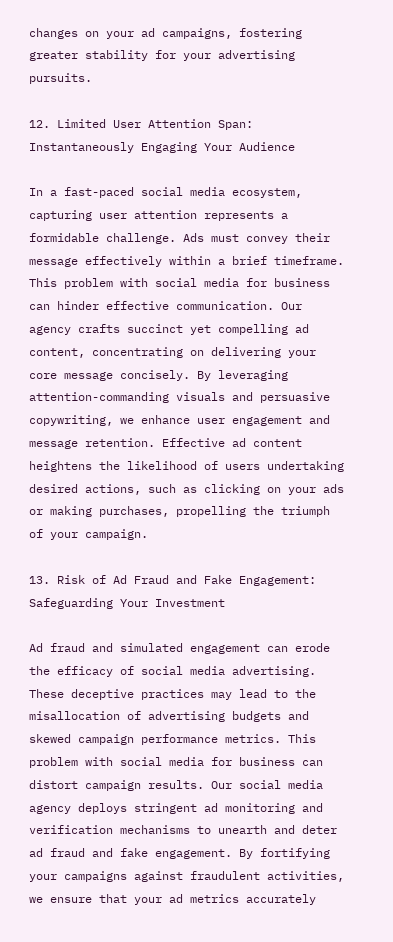changes on your ad campaigns, fostering greater stability for your advertising pursuits.

12. Limited User Attention Span: Instantaneously Engaging Your Audience

In a fast-paced social media ecosystem, capturing user attention represents a formidable challenge. Ads must convey their message effectively within a brief timeframe. This problem with social media for business can hinder effective communication. Our agency crafts succinct yet compelling ad content, concentrating on delivering your core message concisely. By leveraging attention-commanding visuals and persuasive copywriting, we enhance user engagement and message retention. Effective ad content heightens the likelihood of users undertaking desired actions, such as clicking on your ads or making purchases, propelling the triumph of your campaign.

13. Risk of Ad Fraud and Fake Engagement: Safeguarding Your Investment

Ad fraud and simulated engagement can erode the efficacy of social media advertising. These deceptive practices may lead to the misallocation of advertising budgets and skewed campaign performance metrics. This problem with social media for business can distort campaign results. Our social media agency deploys stringent ad monitoring and verification mechanisms to unearth and deter ad fraud and fake engagement. By fortifying your campaigns against fraudulent activities, we ensure that your ad metrics accurately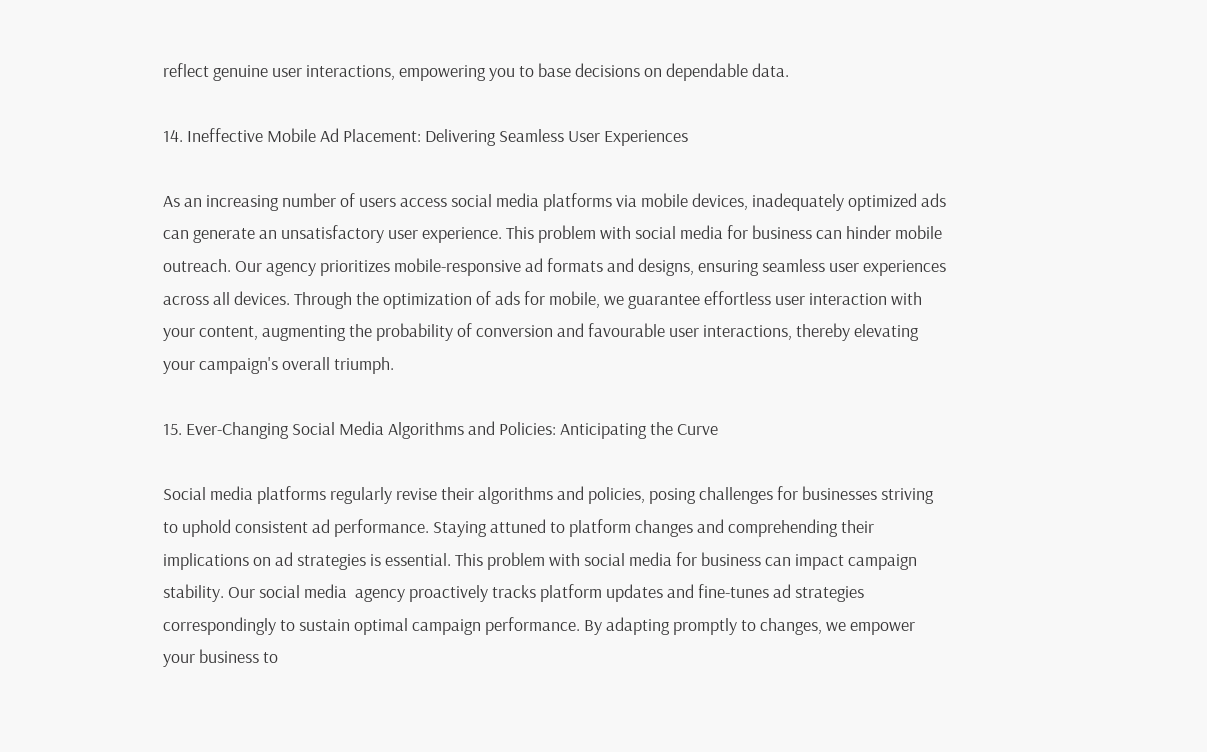reflect genuine user interactions, empowering you to base decisions on dependable data.

14. Ineffective Mobile Ad Placement: Delivering Seamless User Experiences

As an increasing number of users access social media platforms via mobile devices, inadequately optimized ads can generate an unsatisfactory user experience. This problem with social media for business can hinder mobile outreach. Our agency prioritizes mobile-responsive ad formats and designs, ensuring seamless user experiences across all devices. Through the optimization of ads for mobile, we guarantee effortless user interaction with your content, augmenting the probability of conversion and favourable user interactions, thereby elevating your campaign's overall triumph.

15. Ever-Changing Social Media Algorithms and Policies: Anticipating the Curve

Social media platforms regularly revise their algorithms and policies, posing challenges for businesses striving to uphold consistent ad performance. Staying attuned to platform changes and comprehending their implications on ad strategies is essential. This problem with social media for business can impact campaign stability. Our social media  agency proactively tracks platform updates and fine-tunes ad strategies correspondingly to sustain optimal campaign performance. By adapting promptly to changes, we empower your business to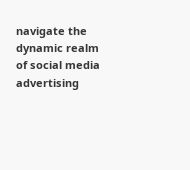navigate the dynamic realm of social media advertising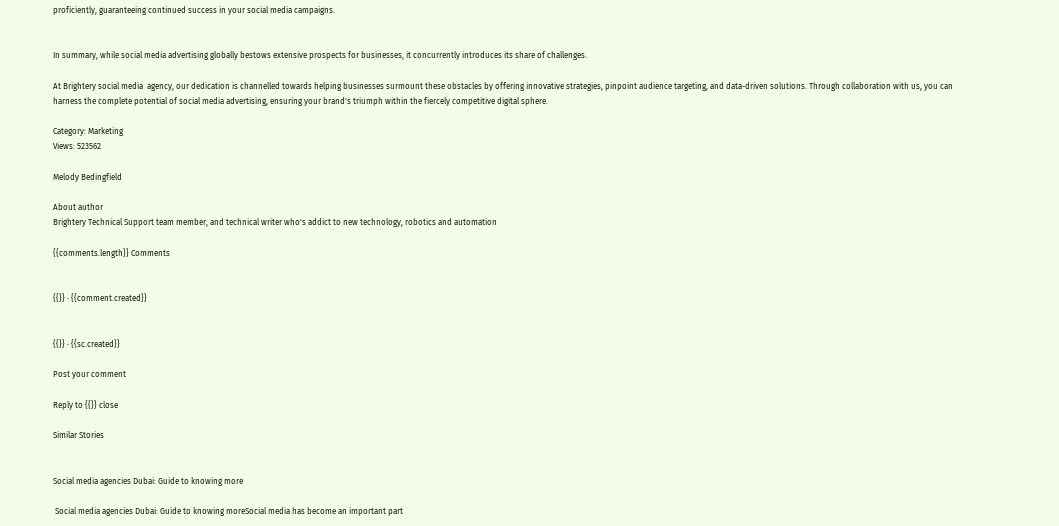proficiently, guaranteeing continued success in your social media campaigns.


In summary, while social media advertising globally bestows extensive prospects for businesses, it concurrently introduces its share of challenges.

At Brightery social media  agency, our dedication is channelled towards helping businesses surmount these obstacles by offering innovative strategies, pinpoint audience targeting, and data-driven solutions. Through collaboration with us, you can harness the complete potential of social media advertising, ensuring your brand's triumph within the fiercely competitive digital sphere.

Category: Marketing
Views: 523562

Melody Bedingfield

About author
Brightery Technical Support team member, and technical writer who's addict to new technology, robotics and automation

{{comments.length}} Comments


{{}} · {{comment.created}}


{{}} · {{sc.created}}

Post your comment

Reply to {{}} close

Similar Stories


Social media agencies Dubai: Guide to knowing more

 Social media agencies Dubai: Guide to knowing moreSocial media has become an important part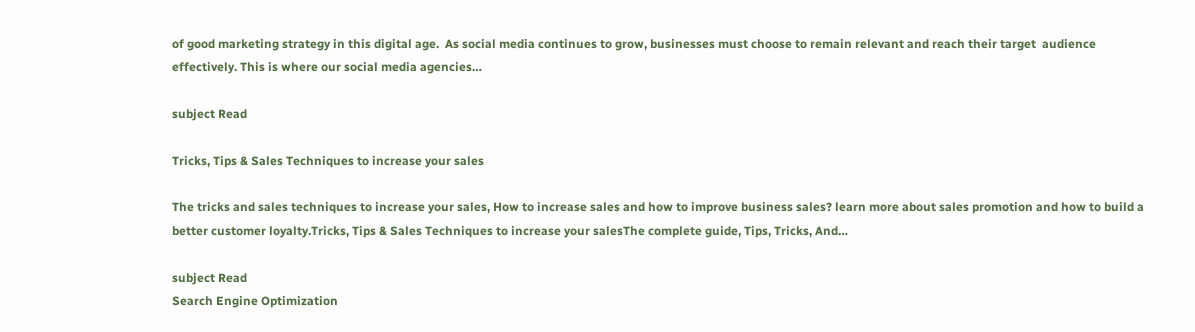of good marketing strategy in this digital age.  As social media continues to grow, businesses must choose to remain relevant and reach their target  audience effectively. This is where our social media agencies…

subject Read

Tricks, Tips & Sales Techniques to increase your sales

The tricks and sales techniques to increase your sales, How to increase sales and how to improve business sales? learn more about sales promotion and how to build a better customer loyalty.Tricks, Tips & Sales Techniques to increase your salesThe complete guide, Tips, Tricks, And…

subject Read
Search Engine Optimization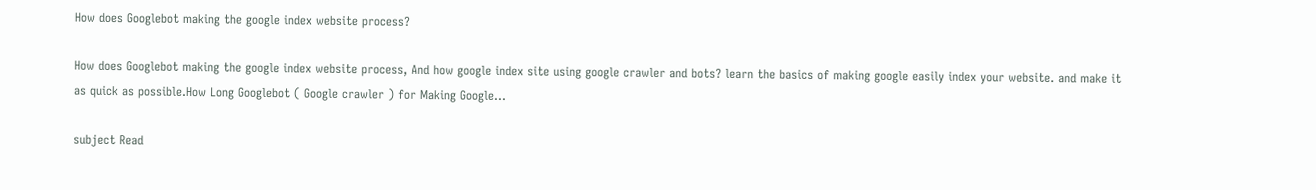How does Googlebot making the google index website process?

How does Googlebot making the google index website process, And how google index site using google crawler and bots? learn the basics of making google easily index your website. and make it as quick as possible.How Long Googlebot ( Google crawler ) for Making Google…

subject Read